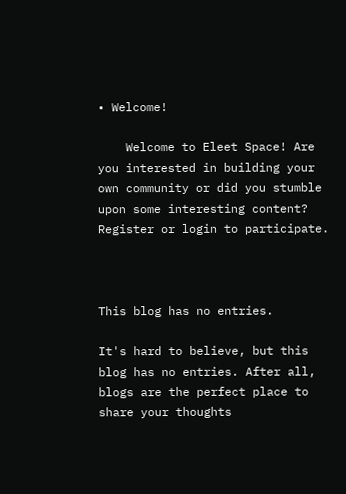• Welcome!

    Welcome to Eleet Space! Are you interested in building your own community or did you stumble upon some interesting content? Register or login to participate.



This blog has no entries.

It's hard to believe, but this blog has no entries. After all, blogs are the perfect place to share your thoughts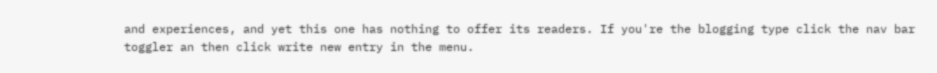and experiences, and yet this one has nothing to offer its readers. If you're the blogging type click the nav bar toggler an then click write new entry in the menu.